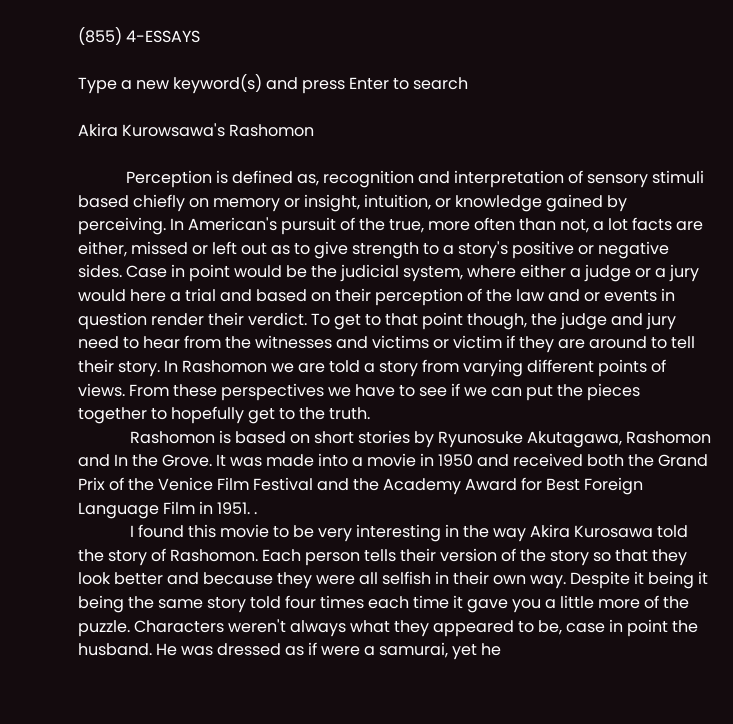(855) 4-ESSAYS

Type a new keyword(s) and press Enter to search

Akira Kurowsawa's Rashomon

            Perception is defined as, recognition and interpretation of sensory stimuli based chiefly on memory or insight, intuition, or knowledge gained by perceiving. In American's pursuit of the true, more often than not, a lot facts are either, missed or left out as to give strength to a story's positive or negative sides. Case in point would be the judicial system, where either a judge or a jury would here a trial and based on their perception of the law and or events in question render their verdict. To get to that point though, the judge and jury need to hear from the witnesses and victims or victim if they are around to tell their story. In Rashomon we are told a story from varying different points of views. From these perspectives we have to see if we can put the pieces together to hopefully get to the truth.
             Rashomon is based on short stories by Ryunosuke Akutagawa, Rashomon and In the Grove. It was made into a movie in 1950 and received both the Grand Prix of the Venice Film Festival and the Academy Award for Best Foreign Language Film in 1951. .
             I found this movie to be very interesting in the way Akira Kurosawa told the story of Rashomon. Each person tells their version of the story so that they look better and because they were all selfish in their own way. Despite it being it being the same story told four times each time it gave you a little more of the puzzle. Characters weren't always what they appeared to be, case in point the husband. He was dressed as if were a samurai, yet he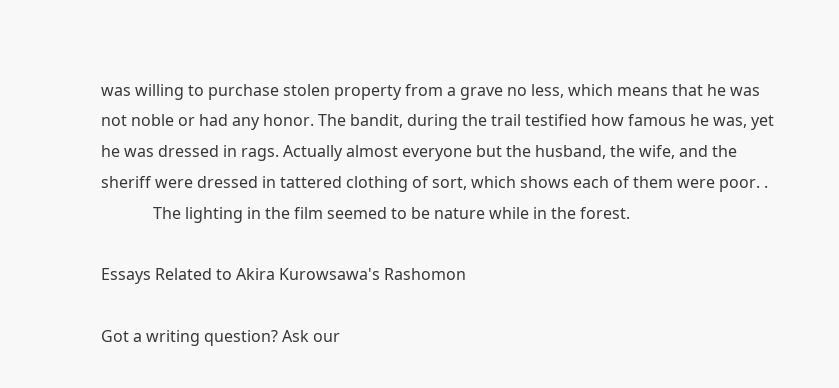was willing to purchase stolen property from a grave no less, which means that he was not noble or had any honor. The bandit, during the trail testified how famous he was, yet he was dressed in rags. Actually almost everyone but the husband, the wife, and the sheriff were dressed in tattered clothing of sort, which shows each of them were poor. .
             The lighting in the film seemed to be nature while in the forest.

Essays Related to Akira Kurowsawa's Rashomon

Got a writing question? Ask our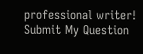professional writer!
Submit My Question